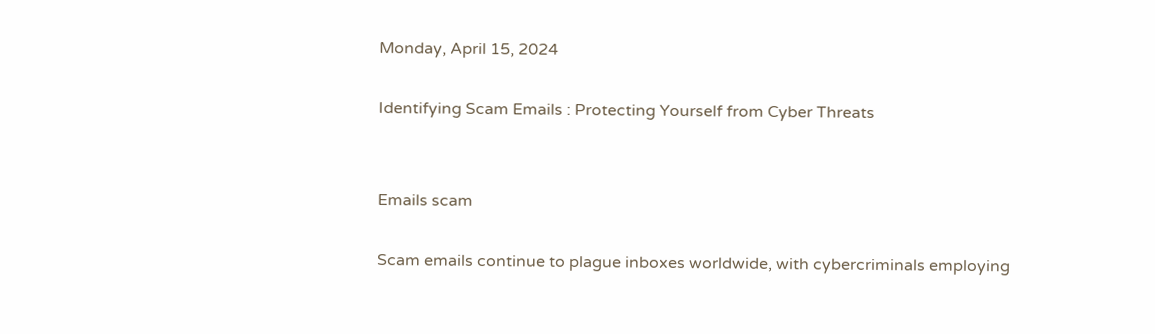Monday, April 15, 2024

Identifying Scam Emails : Protecting Yourself from Cyber Threats


Emails scam

Scam emails continue to plague inboxes worldwide, with cybercriminals employing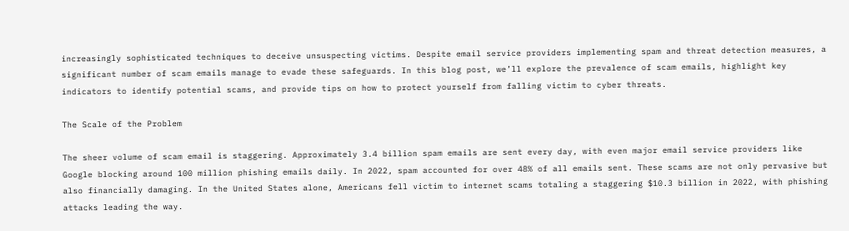increasingly sophisticated techniques to deceive unsuspecting victims. Despite email service providers implementing spam and threat detection measures, a significant number of scam emails manage to evade these safeguards. In this blog post, we’ll explore the prevalence of scam emails, highlight key indicators to identify potential scams, and provide tips on how to protect yourself from falling victim to cyber threats.

The Scale of the Problem

The sheer volume of scam email is staggering. Approximately 3.4 billion spam emails are sent every day, with even major email service providers like Google blocking around 100 million phishing emails daily. In 2022, spam accounted for over 48% of all emails sent. These scams are not only pervasive but also financially damaging. In the United States alone, Americans fell victim to internet scams totaling a staggering $10.3 billion in 2022, with phishing attacks leading the way.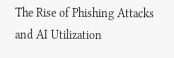The Rise of Phishing Attacks and AI Utilization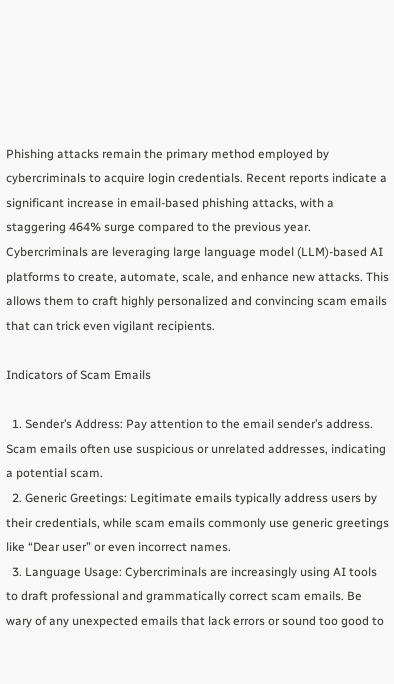Phishing attacks remain the primary method employed by cybercriminals to acquire login credentials. Recent reports indicate a significant increase in email-based phishing attacks, with a staggering 464% surge compared to the previous year. Cybercriminals are leveraging large language model (LLM)-based AI platforms to create, automate, scale, and enhance new attacks. This allows them to craft highly personalized and convincing scam emails that can trick even vigilant recipients.

Indicators of Scam Emails

  1. Sender’s Address: Pay attention to the email sender’s address. Scam emails often use suspicious or unrelated addresses, indicating a potential scam.
  2. Generic Greetings: Legitimate emails typically address users by their credentials, while scam emails commonly use generic greetings like “Dear user” or even incorrect names.
  3. Language Usage: Cybercriminals are increasingly using AI tools to draft professional and grammatically correct scam emails. Be wary of any unexpected emails that lack errors or sound too good to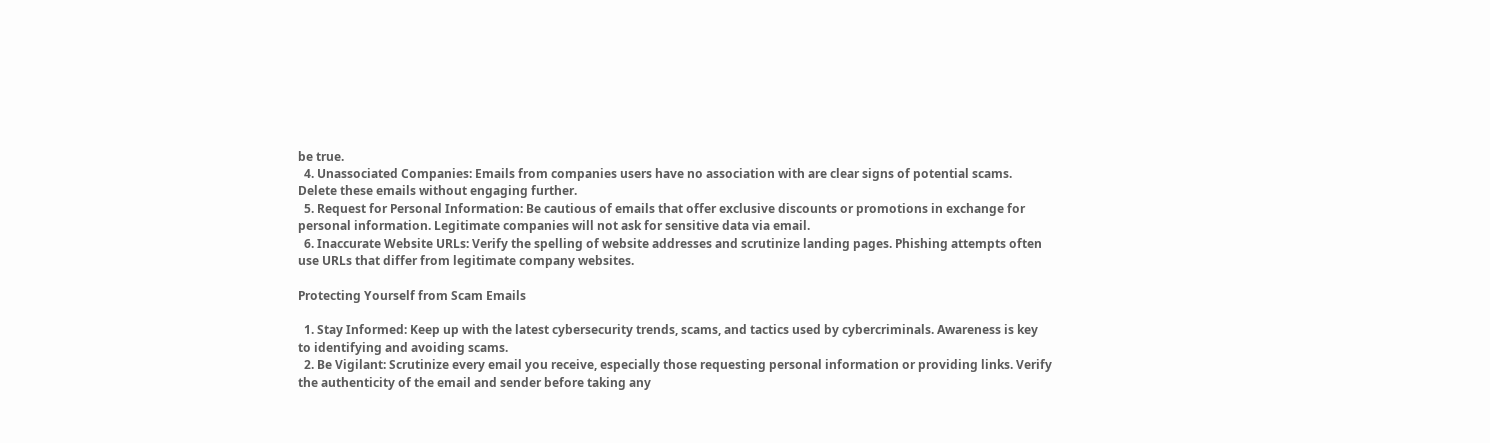be true.
  4. Unassociated Companies: Emails from companies users have no association with are clear signs of potential scams. Delete these emails without engaging further.
  5. Request for Personal Information: Be cautious of emails that offer exclusive discounts or promotions in exchange for personal information. Legitimate companies will not ask for sensitive data via email.
  6. Inaccurate Website URLs: Verify the spelling of website addresses and scrutinize landing pages. Phishing attempts often use URLs that differ from legitimate company websites.

Protecting Yourself from Scam Emails

  1. Stay Informed: Keep up with the latest cybersecurity trends, scams, and tactics used by cybercriminals. Awareness is key to identifying and avoiding scams.
  2. Be Vigilant: Scrutinize every email you receive, especially those requesting personal information or providing links. Verify the authenticity of the email and sender before taking any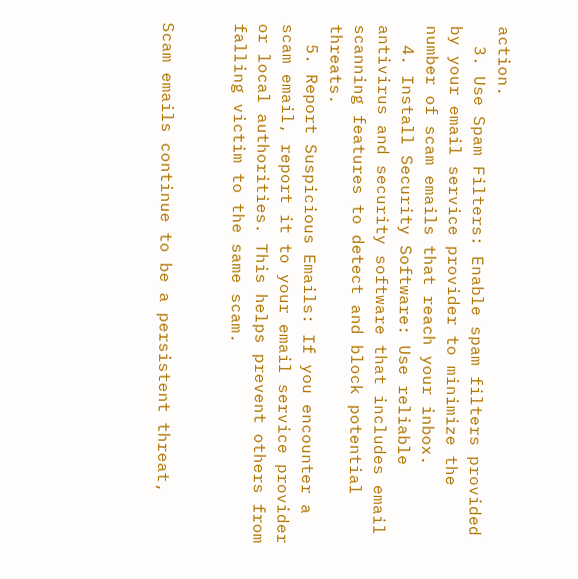action.
  3. Use Spam Filters: Enable spam filters provided by your email service provider to minimize the number of scam emails that reach your inbox.
  4. Install Security Software: Use reliable antivirus and security software that includes email scanning features to detect and block potential threats.
  5. Report Suspicious Emails: If you encounter a scam email, report it to your email service provider or local authorities. This helps prevent others from falling victim to the same scam.


Scam emails continue to be a persistent threat,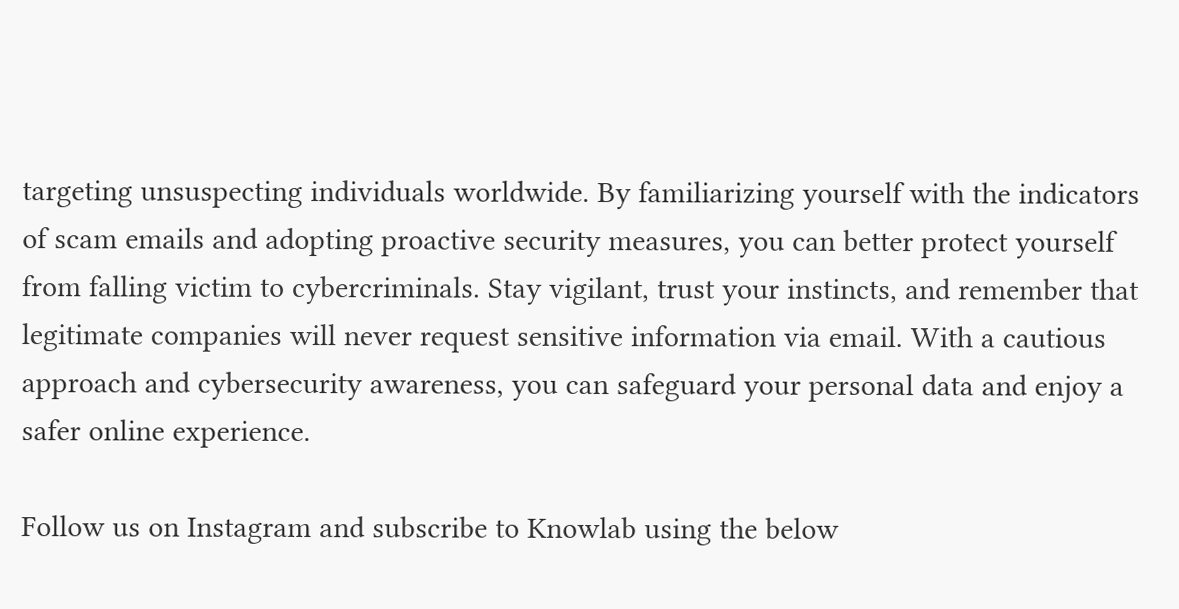targeting unsuspecting individuals worldwide. By familiarizing yourself with the indicators of scam emails and adopting proactive security measures, you can better protect yourself from falling victim to cybercriminals. Stay vigilant, trust your instincts, and remember that legitimate companies will never request sensitive information via email. With a cautious approach and cybersecurity awareness, you can safeguard your personal data and enjoy a safer online experience.

Follow us on Instagram and subscribe to Knowlab using the below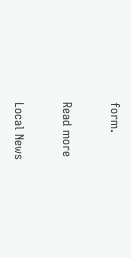form.

Read more

Local News